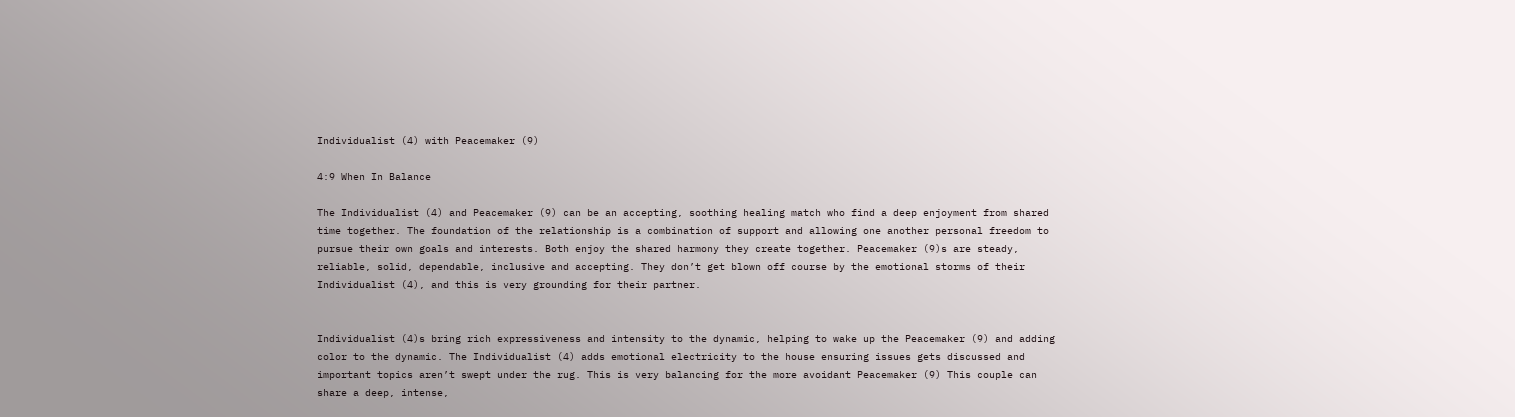Individualist (4) with Peacemaker (9)

4:9 When In Balance

The Individualist (4) and Peacemaker (9) can be an accepting, soothing healing match who find a deep enjoyment from shared time together. The foundation of the relationship is a combination of support and allowing one another personal freedom to pursue their own goals and interests. Both enjoy the shared harmony they create together. Peacemaker (9)s are steady, reliable, solid, dependable, inclusive and accepting. They don’t get blown off course by the emotional storms of their Individualist (4), and this is very grounding for their partner.


Individualist (4)s bring rich expressiveness and intensity to the dynamic, helping to wake up the Peacemaker (9) and adding color to the dynamic. The Individualist (4) adds emotional electricity to the house ensuring issues gets discussed and important topics aren’t swept under the rug. This is very balancing for the more avoidant Peacemaker (9) This couple can share a deep, intense,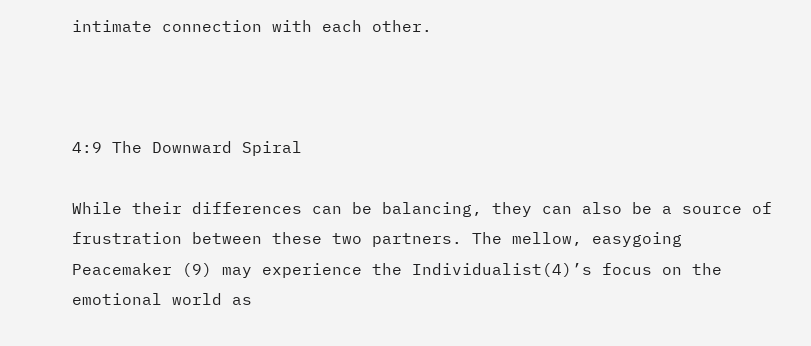intimate connection with each other.



4:9 The Downward Spiral

While their differences can be balancing, they can also be a source of frustration between these two partners. The mellow, easygoing Peacemaker (9) may experience the Individualist(4)’s focus on the emotional world as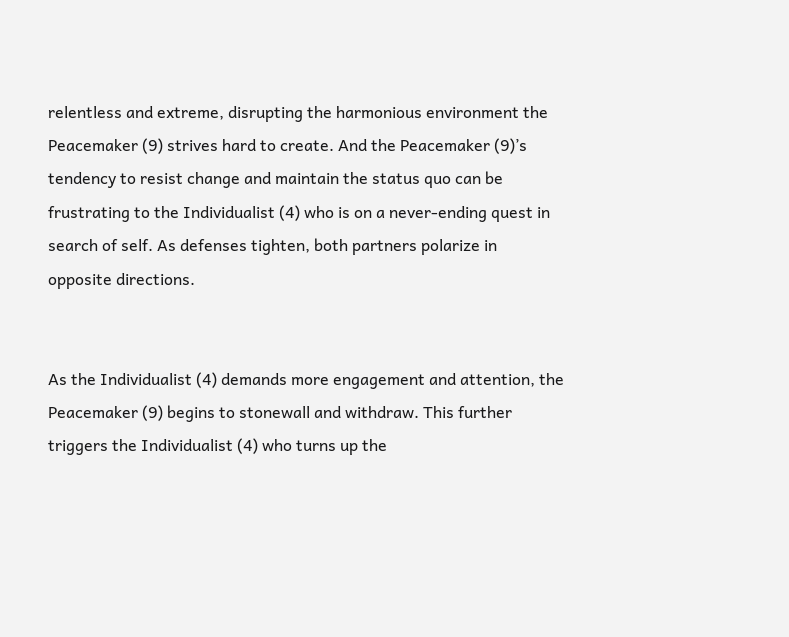relentless and extreme, disrupting the harmonious environment the Peacemaker (9) strives hard to create. And the Peacemaker (9)’s tendency to resist change and maintain the status quo can be frustrating to the Individualist (4) who is on a never-ending quest in search of self. As defenses tighten, both partners polarize in opposite directions.


As the Individualist (4) demands more engagement and attention, the Peacemaker (9) begins to stonewall and withdraw. This further triggers the Individualist (4) who turns up the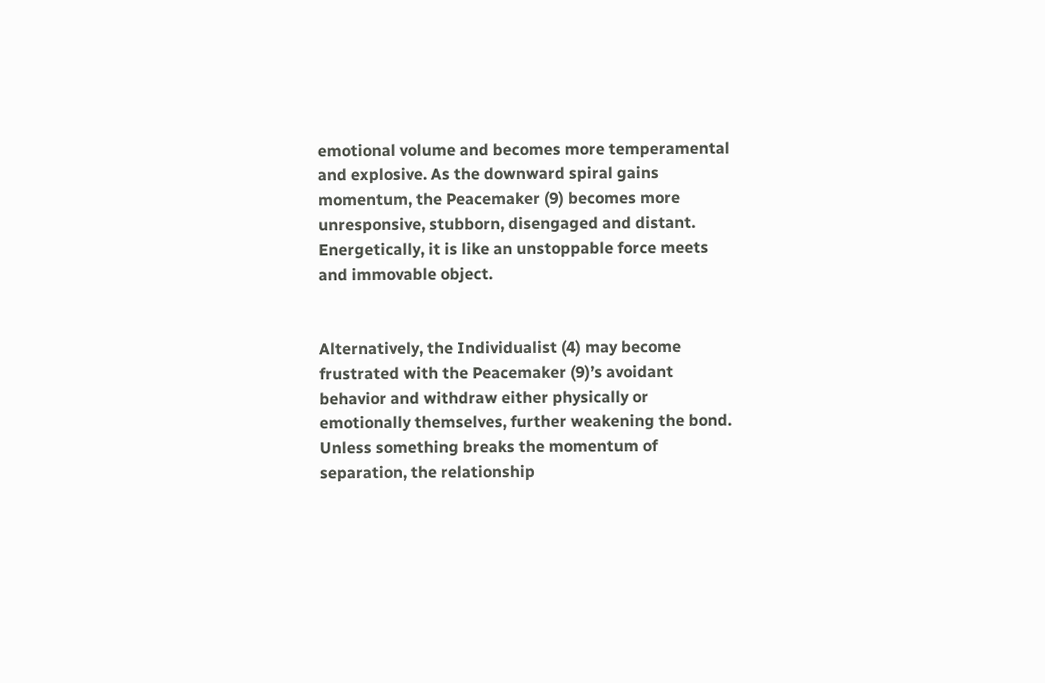emotional volume and becomes more temperamental and explosive. As the downward spiral gains momentum, the Peacemaker (9) becomes more unresponsive, stubborn, disengaged and distant. Energetically, it is like an unstoppable force meets and immovable object.


Alternatively, the Individualist (4) may become frustrated with the Peacemaker (9)’s avoidant behavior and withdraw either physically or emotionally themselves, further weakening the bond. Unless something breaks the momentum of separation, the relationship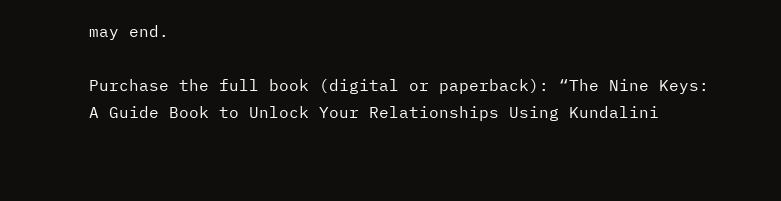may end.

Purchase the full book (digital or paperback): “The Nine Keys: A Guide Book to Unlock Your Relationships Using Kundalini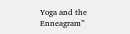Yoga and the Enneagram”